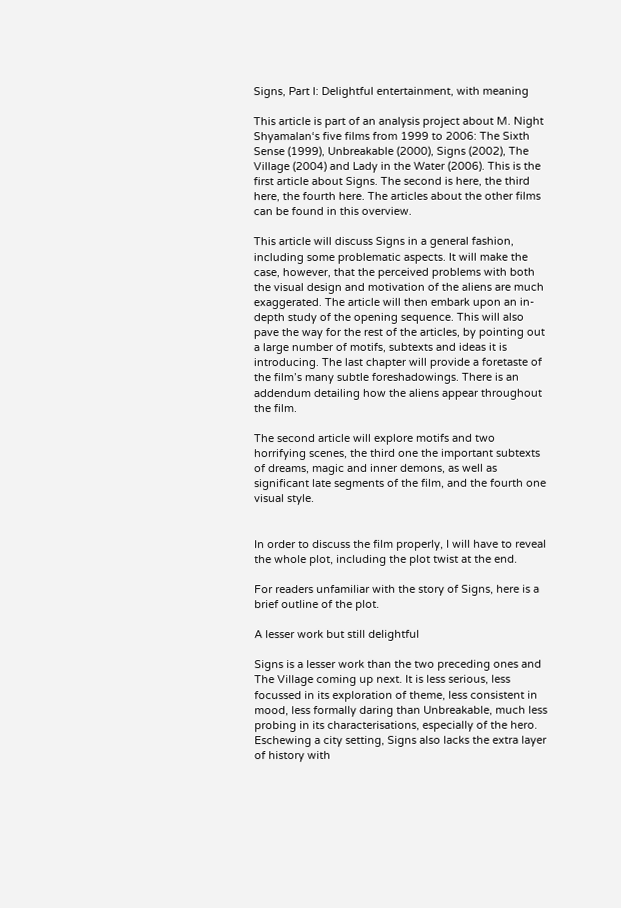Signs, Part I: Delightful entertainment, with meaning

This article is part of an analysis project about M. Night Shyamalan‘s five films from 1999 to 2006: The Sixth Sense (1999), Unbreakable (2000), Signs (2002), The Village (2004) and Lady in the Water (2006). This is the first article about Signs. The second is here, the third here, the fourth here. The articles about the other films can be found in this overview.

This article will discuss Signs in a general fashion, including some problematic aspects. It will make the case, however, that the perceived problems with both the visual design and motivation of the aliens are much exaggerated. The article will then embark upon an in-depth study of the opening sequence. This will also pave the way for the rest of the articles, by pointing out a large number of motifs, subtexts and ideas it is introducing. The last chapter will provide a foretaste of the film’s many subtle foreshadowings. There is an addendum detailing how the aliens appear throughout the film.

The second article will explore motifs and two horrifying scenes, the third one the important subtexts of dreams, magic and inner demons, as well as significant late segments of the film, and the fourth one visual style.


In order to discuss the film properly, I will have to reveal the whole plot, including the plot twist at the end.

For readers unfamiliar with the story of Signs, here is a brief outline of the plot.

A lesser work but still delightful

Signs is a lesser work than the two preceding ones and The Village coming up next. It is less serious, less focussed in its exploration of theme, less consistent in mood, less formally daring than Unbreakable, much less probing in its characterisations, especially of the hero. Eschewing a city setting, Signs also lacks the extra layer of history with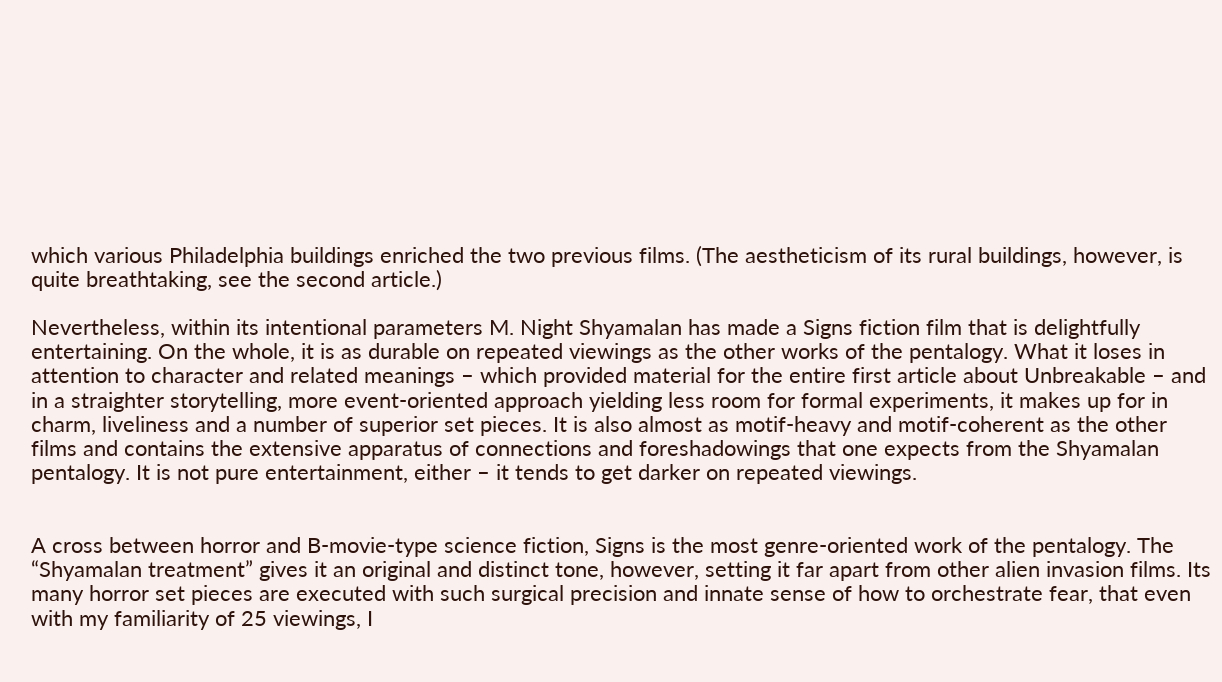which various Philadelphia buildings enriched the two previous films. (The aestheticism of its rural buildings, however, is quite breathtaking, see the second article.)

Nevertheless, within its intentional parameters M. Night Shyamalan has made a Signs fiction film that is delightfully entertaining. On the whole, it is as durable on repeated viewings as the other works of the pentalogy. What it loses in attention to character and related meanings – which provided material for the entire first article about Unbreakable – and in a straighter storytelling, more event-oriented approach yielding less room for formal experiments, it makes up for in charm, liveliness and a number of superior set pieces. It is also almost as motif-heavy and motif-coherent as the other films and contains the extensive apparatus of connections and foreshadowings that one expects from the Shyamalan pentalogy. It is not pure entertainment, either – it tends to get darker on repeated viewings.


A cross between horror and B-movie-type science fiction, Signs is the most genre-oriented work of the pentalogy. The “Shyamalan treatment” gives it an original and distinct tone, however, setting it far apart from other alien invasion films. Its many horror set pieces are executed with such surgical precision and innate sense of how to orchestrate fear, that even with my familiarity of 25 viewings, I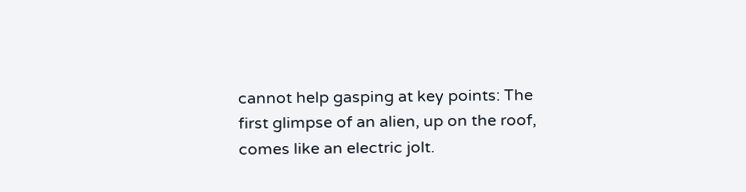cannot help gasping at key points: The first glimpse of an alien, up on the roof, comes like an electric jolt.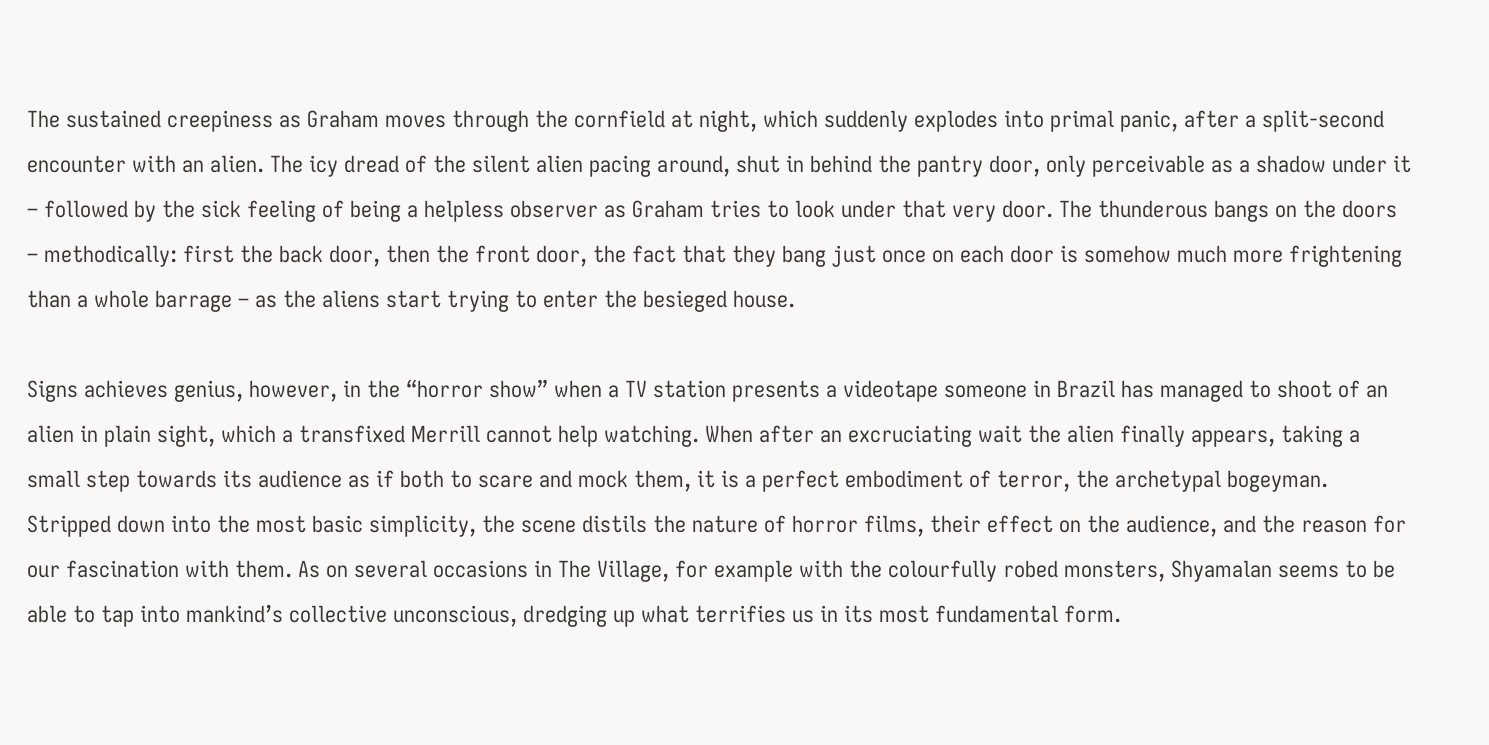The sustained creepiness as Graham moves through the cornfield at night, which suddenly explodes into primal panic, after a split-second encounter with an alien. The icy dread of the silent alien pacing around, shut in behind the pantry door, only perceivable as a shadow under it – followed by the sick feeling of being a helpless observer as Graham tries to look under that very door. The thunderous bangs on the doors – methodically: first the back door, then the front door, the fact that they bang just once on each door is somehow much more frightening than a whole barrage – as the aliens start trying to enter the besieged house.

Signs achieves genius, however, in the “horror show” when a TV station presents a videotape someone in Brazil has managed to shoot of an alien in plain sight, which a transfixed Merrill cannot help watching. When after an excruciating wait the alien finally appears, taking a small step towards its audience as if both to scare and mock them, it is a perfect embodiment of terror, the archetypal bogeyman. Stripped down into the most basic simplicity, the scene distils the nature of horror films, their effect on the audience, and the reason for our fascination with them. As on several occasions in The Village, for example with the colourfully robed monsters, Shyamalan seems to be able to tap into mankind’s collective unconscious, dredging up what terrifies us in its most fundamental form.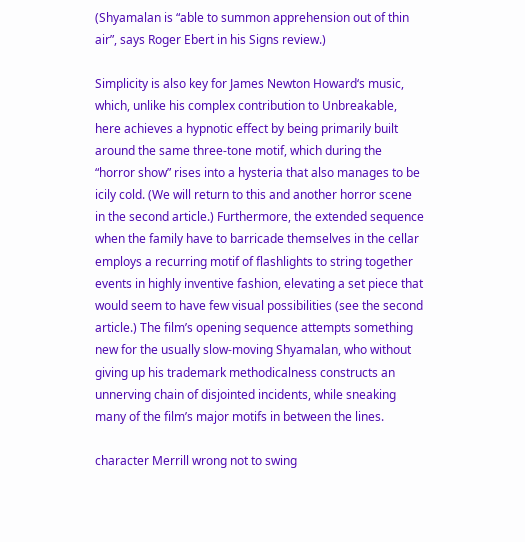(Shyamalan is “able to summon apprehension out of thin air”, says Roger Ebert in his Signs review.)

Simplicity is also key for James Newton Howard‘s music, which, unlike his complex contribution to Unbreakable, here achieves a hypnotic effect by being primarily built around the same three-tone motif, which during the “horror show” rises into a hysteria that also manages to be icily cold. (We will return to this and another horror scene in the second article.) Furthermore, the extended sequence when the family have to barricade themselves in the cellar employs a recurring motif of flashlights to string together events in highly inventive fashion, elevating a set piece that would seem to have few visual possibilities (see the second article.) The film’s opening sequence attempts something new for the usually slow-moving Shyamalan, who without giving up his trademark methodicalness constructs an unnerving chain of disjointed incidents, while sneaking many of the film’s major motifs in between the lines.

character Merrill wrong not to swing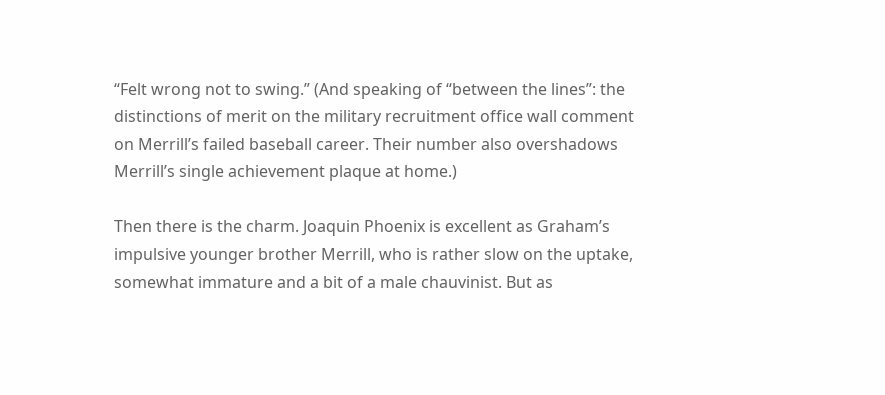“Felt wrong not to swing.” (And speaking of “between the lines”: the distinctions of merit on the military recruitment office wall comment on Merrill’s failed baseball career. Their number also overshadows Merrill’s single achievement plaque at home.)

Then there is the charm. Joaquin Phoenix is excellent as Graham’s impulsive younger brother Merrill, who is rather slow on the uptake, somewhat immature and a bit of a male chauvinist. But as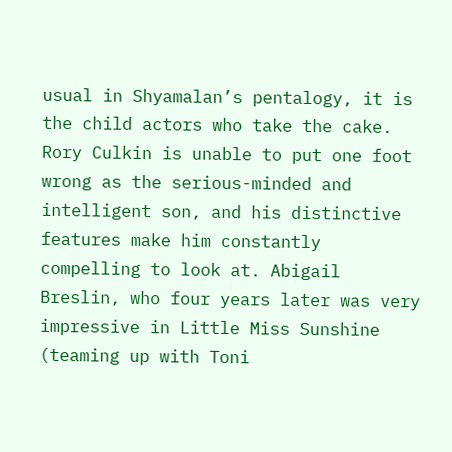usual in Shyamalan’s pentalogy, it is the child actors who take the cake. Rory Culkin is unable to put one foot wrong as the serious-minded and intelligent son, and his distinctive features make him constantly compelling to look at. Abigail Breslin, who four years later was very impressive in Little Miss Sunshine (teaming up with Toni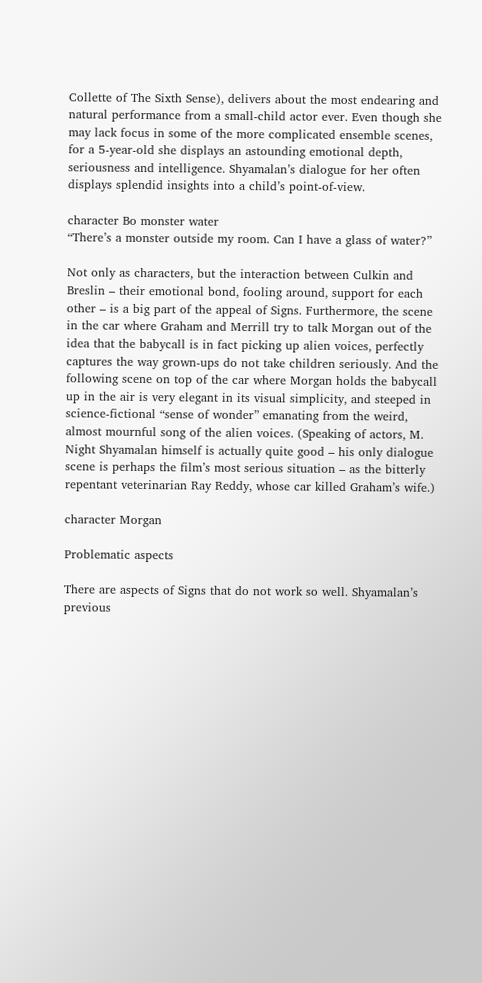Collette of The Sixth Sense), delivers about the most endearing and natural performance from a small-child actor ever. Even though she may lack focus in some of the more complicated ensemble scenes, for a 5-year-old she displays an astounding emotional depth, seriousness and intelligence. Shyamalan’s dialogue for her often displays splendid insights into a child’s point-of-view.

character Bo monster water
“There’s a monster outside my room. Can I have a glass of water?”

Not only as characters, but the interaction between Culkin and Breslin – their emotional bond, fooling around, support for each other – is a big part of the appeal of Signs. Furthermore, the scene in the car where Graham and Merrill try to talk Morgan out of the idea that the babycall is in fact picking up alien voices, perfectly captures the way grown-ups do not take children seriously. And the following scene on top of the car where Morgan holds the babycall up in the air is very elegant in its visual simplicity, and steeped in science-fictional “sense of wonder” emanating from the weird, almost mournful song of the alien voices. (Speaking of actors, M. Night Shyamalan himself is actually quite good – his only dialogue scene is perhaps the film’s most serious situation – as the bitterly repentant veterinarian Ray Reddy, whose car killed Graham’s wife.)

character Morgan

Problematic aspects

There are aspects of Signs that do not work so well. Shyamalan’s previous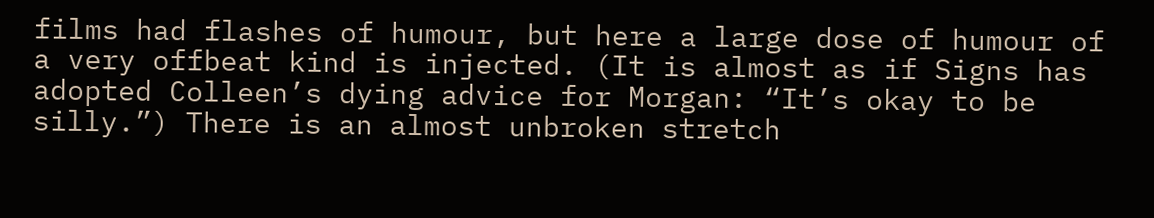films had flashes of humour, but here a large dose of humour of a very offbeat kind is injected. (It is almost as if Signs has adopted Colleen’s dying advice for Morgan: “It’s okay to be silly.”) There is an almost unbroken stretch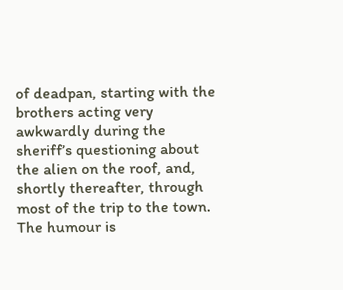of deadpan, starting with the brothers acting very awkwardly during the sheriff’s questioning about the alien on the roof, and, shortly thereafter, through most of the trip to the town. The humour is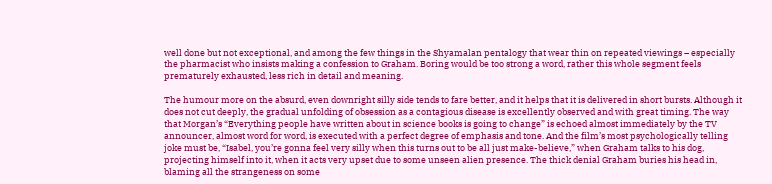well done but not exceptional, and among the few things in the Shyamalan pentalogy that wear thin on repeated viewings – especially the pharmacist who insists making a confession to Graham. Boring would be too strong a word, rather this whole segment feels prematurely exhausted, less rich in detail and meaning.

The humour more on the absurd, even downright silly side tends to fare better, and it helps that it is delivered in short bursts. Although it does not cut deeply, the gradual unfolding of obsession as a contagious disease is excellently observed and with great timing. The way that Morgan’s “Everything people have written about in science books is going to change” is echoed almost immediately by the TV announcer, almost word for word, is executed with a perfect degree of emphasis and tone. And the film’s most psychologically telling joke must be, “Isabel, you’re gonna feel very silly when this turns out to be all just make-believe,” when Graham talks to his dog, projecting himself into it, when it acts very upset due to some unseen alien presence. The thick denial Graham buries his head in, blaming all the strangeness on some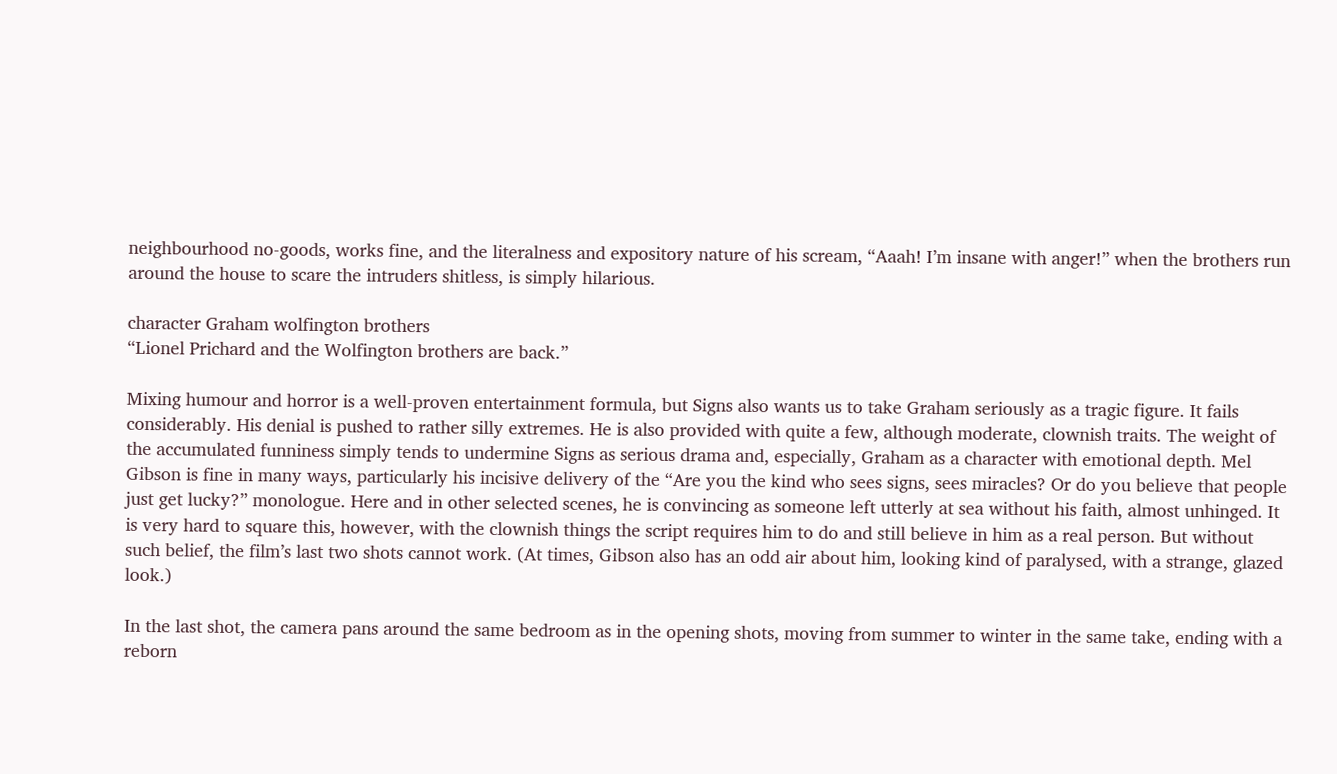neighbourhood no-goods, works fine, and the literalness and expository nature of his scream, “Aaah! I’m insane with anger!” when the brothers run around the house to scare the intruders shitless, is simply hilarious.

character Graham wolfington brothers
“Lionel Prichard and the Wolfington brothers are back.”

Mixing humour and horror is a well-proven entertainment formula, but Signs also wants us to take Graham seriously as a tragic figure. It fails considerably. His denial is pushed to rather silly extremes. He is also provided with quite a few, although moderate, clownish traits. The weight of the accumulated funniness simply tends to undermine Signs as serious drama and, especially, Graham as a character with emotional depth. Mel Gibson is fine in many ways, particularly his incisive delivery of the “Are you the kind who sees signs, sees miracles? Or do you believe that people just get lucky?” monologue. Here and in other selected scenes, he is convincing as someone left utterly at sea without his faith, almost unhinged. It is very hard to square this, however, with the clownish things the script requires him to do and still believe in him as a real person. But without such belief, the film’s last two shots cannot work. (At times, Gibson also has an odd air about him, looking kind of paralysed, with a strange, glazed look.)

In the last shot, the camera pans around the same bedroom as in the opening shots, moving from summer to winter in the same take, ending with a reborn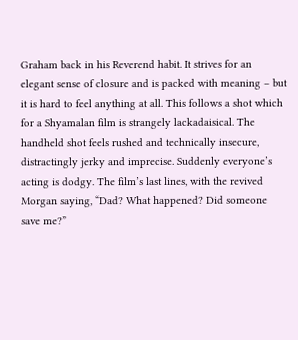Graham back in his Reverend habit. It strives for an elegant sense of closure and is packed with meaning – but it is hard to feel anything at all. This follows a shot which for a Shyamalan film is strangely lackadaisical. The handheld shot feels rushed and technically insecure, distractingly jerky and imprecise. Suddenly everyone’s acting is dodgy. The film’s last lines, with the revived Morgan saying, “Dad? What happened? Did someone save me?”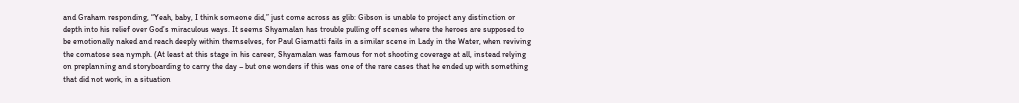and Graham responding, “Yeah, baby, I think someone did,” just come across as glib: Gibson is unable to project any distinction or depth into his relief over God’s miraculous ways. It seems Shyamalan has trouble pulling off scenes where the heroes are supposed to be emotionally naked and reach deeply within themselves, for Paul Giamatti fails in a similar scene in Lady in the Water, when reviving the comatose sea nymph. (At least at this stage in his career, Shyamalan was famous for not shooting coverage at all, instead relying on preplanning and storyboarding to carry the day – but one wonders if this was one of the rare cases that he ended up with something that did not work, in a situation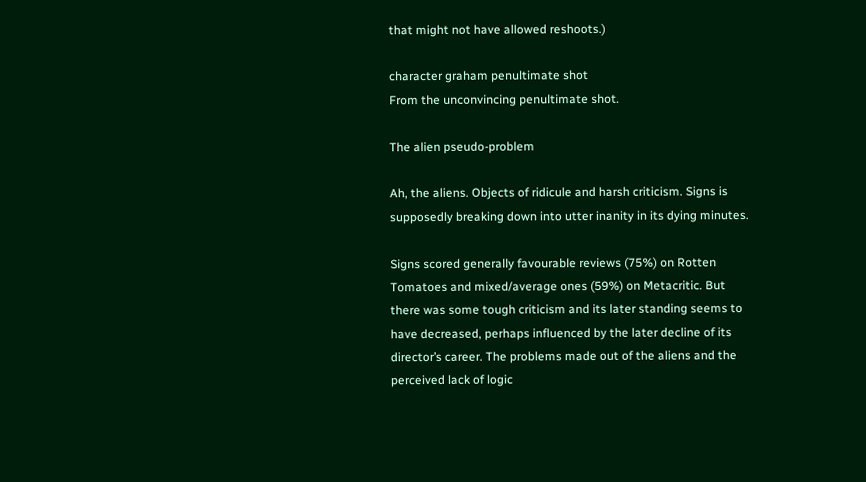that might not have allowed reshoots.)

character graham penultimate shot
From the unconvincing penultimate shot.

The alien pseudo-problem

Ah, the aliens. Objects of ridicule and harsh criticism. Signs is supposedly breaking down into utter inanity in its dying minutes.

Signs scored generally favourable reviews (75%) on Rotten Tomatoes and mixed/average ones (59%) on Metacritic. But there was some tough criticism and its later standing seems to have decreased, perhaps influenced by the later decline of its director’s career. The problems made out of the aliens and the perceived lack of logic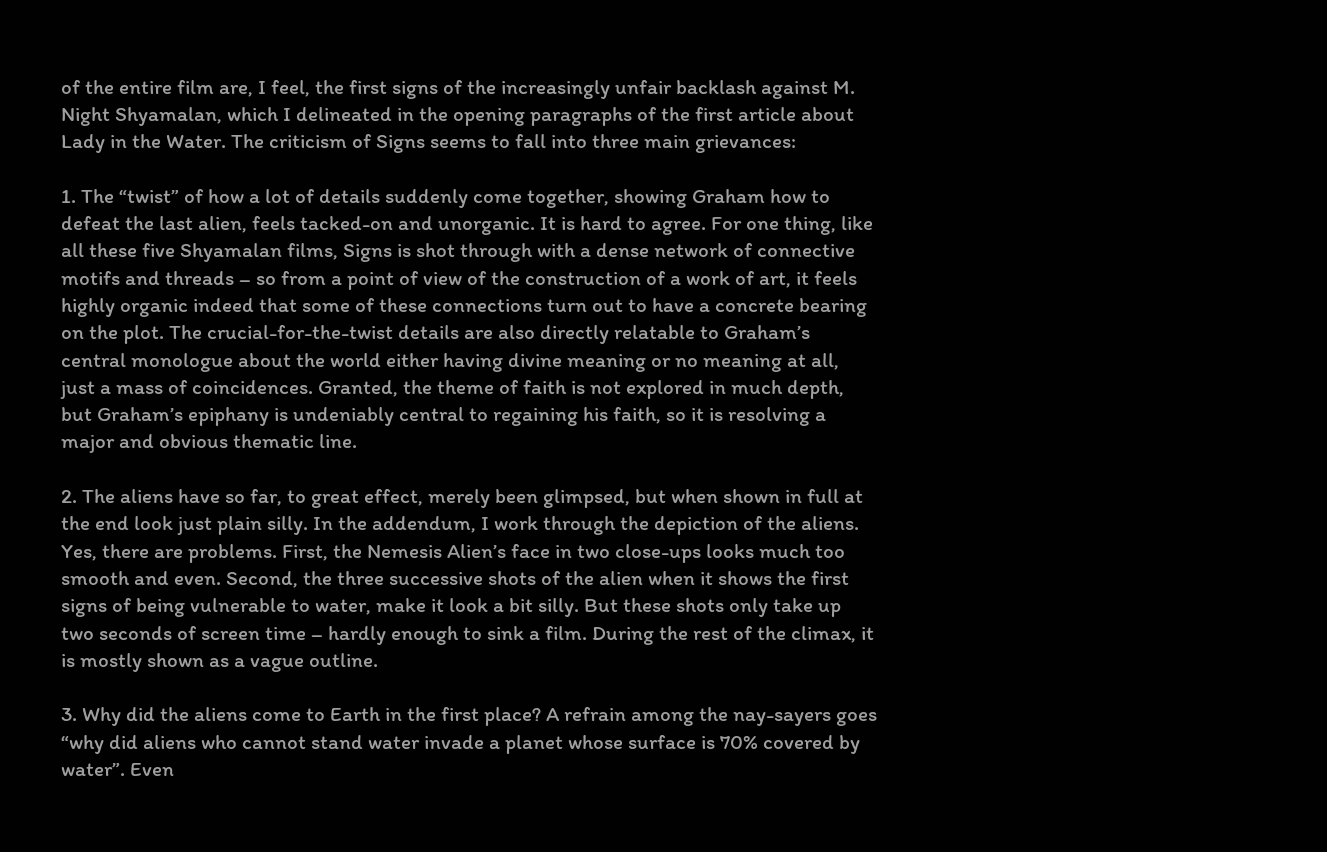of the entire film are, I feel, the first signs of the increasingly unfair backlash against M. Night Shyamalan, which I delineated in the opening paragraphs of the first article about Lady in the Water. The criticism of Signs seems to fall into three main grievances:

1. The “twist” of how a lot of details suddenly come together, showing Graham how to defeat the last alien, feels tacked-on and unorganic. It is hard to agree. For one thing, like all these five Shyamalan films, Signs is shot through with a dense network of connective motifs and threads – so from a point of view of the construction of a work of art, it feels highly organic indeed that some of these connections turn out to have a concrete bearing on the plot. The crucial-for-the-twist details are also directly relatable to Graham’s central monologue about the world either having divine meaning or no meaning at all, just a mass of coincidences. Granted, the theme of faith is not explored in much depth, but Graham’s epiphany is undeniably central to regaining his faith, so it is resolving a major and obvious thematic line.

2. The aliens have so far, to great effect, merely been glimpsed, but when shown in full at the end look just plain silly. In the addendum, I work through the depiction of the aliens. Yes, there are problems. First, the Nemesis Alien’s face in two close-ups looks much too smooth and even. Second, the three successive shots of the alien when it shows the first signs of being vulnerable to water, make it look a bit silly. But these shots only take up two seconds of screen time – hardly enough to sink a film. During the rest of the climax, it is mostly shown as a vague outline.

3. Why did the aliens come to Earth in the first place? A refrain among the nay-sayers goes “why did aliens who cannot stand water invade a planet whose surface is 70% covered by water”. Even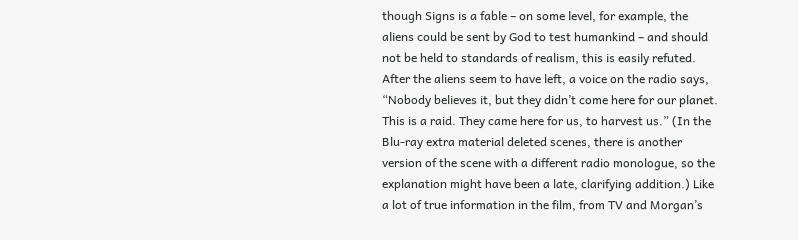though Signs is a fable – on some level, for example, the aliens could be sent by God to test humankind – and should not be held to standards of realism, this is easily refuted. After the aliens seem to have left, a voice on the radio says, “Nobody believes it, but they didn’t come here for our planet. This is a raid. They came here for us, to harvest us.” (In the Blu-ray extra material deleted scenes, there is another version of the scene with a different radio monologue, so the explanation might have been a late, clarifying addition.) Like a lot of true information in the film, from TV and Morgan’s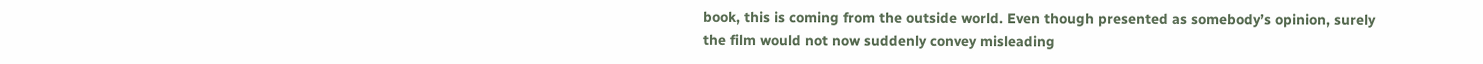book, this is coming from the outside world. Even though presented as somebody’s opinion, surely the film would not now suddenly convey misleading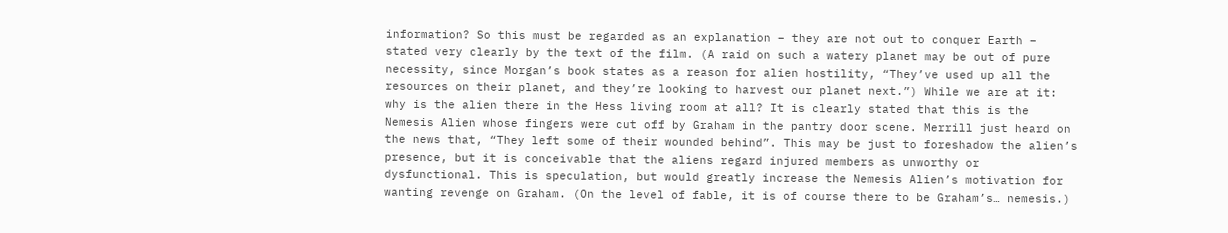information? So this must be regarded as an explanation – they are not out to conquer Earth – stated very clearly by the text of the film. (A raid on such a watery planet may be out of pure necessity, since Morgan’s book states as a reason for alien hostility, “They’ve used up all the resources on their planet, and they’re looking to harvest our planet next.”) While we are at it: why is the alien there in the Hess living room at all? It is clearly stated that this is the Nemesis Alien whose fingers were cut off by Graham in the pantry door scene. Merrill just heard on the news that, “They left some of their wounded behind”. This may be just to foreshadow the alien’s presence, but it is conceivable that the aliens regard injured members as unworthy or dysfunctional. This is speculation, but would greatly increase the Nemesis Alien’s motivation for wanting revenge on Graham. (On the level of fable, it is of course there to be Graham’s… nemesis.)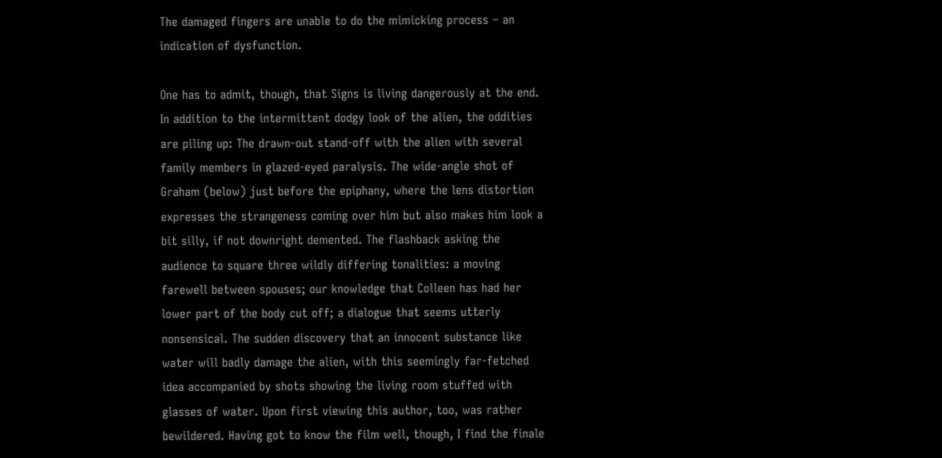The damaged fingers are unable to do the mimicking process – an indication of dysfunction.

One has to admit, though, that Signs is living dangerously at the end. In addition to the intermittent dodgy look of the alien, the oddities are piling up: The drawn-out stand-off with the alien with several family members in glazed-eyed paralysis. The wide-angle shot of Graham (below) just before the epiphany, where the lens distortion expresses the strangeness coming over him but also makes him look a bit silly, if not downright demented. The flashback asking the audience to square three wildly differing tonalities: a moving farewell between spouses; our knowledge that Colleen has had her lower part of the body cut off; a dialogue that seems utterly nonsensical. The sudden discovery that an innocent substance like water will badly damage the alien, with this seemingly far-fetched idea accompanied by shots showing the living room stuffed with glasses of water. Upon first viewing this author, too, was rather bewildered. Having got to know the film well, though, I find the finale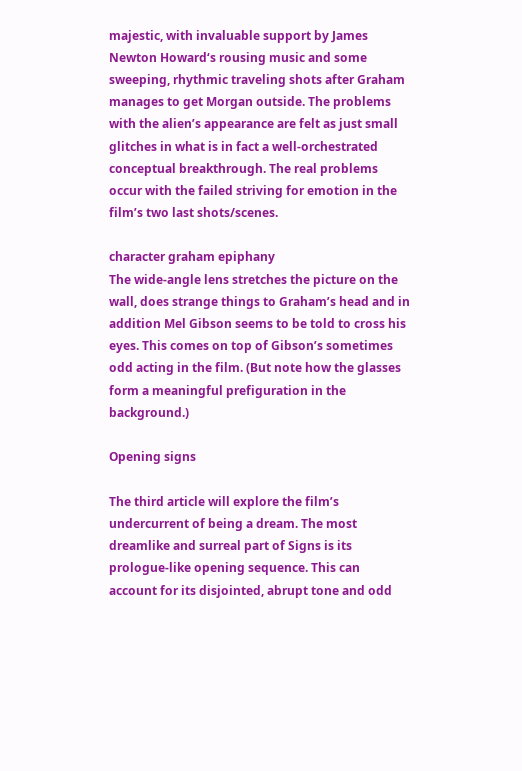majestic, with invaluable support by James Newton Howard‘s rousing music and some sweeping, rhythmic traveling shots after Graham manages to get Morgan outside. The problems with the alien’s appearance are felt as just small glitches in what is in fact a well-orchestrated conceptual breakthrough. The real problems occur with the failed striving for emotion in the film’s two last shots/scenes.

character graham epiphany
The wide-angle lens stretches the picture on the wall, does strange things to Graham’s head and in addition Mel Gibson seems to be told to cross his eyes. This comes on top of Gibson’s sometimes odd acting in the film. (But note how the glasses form a meaningful prefiguration in the background.)

Opening signs

The third article will explore the film’s undercurrent of being a dream. The most dreamlike and surreal part of Signs is its prologue-like opening sequence. This can account for its disjointed, abrupt tone and odd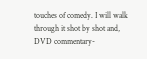touches of comedy. I will walk through it shot by shot and, DVD commentary-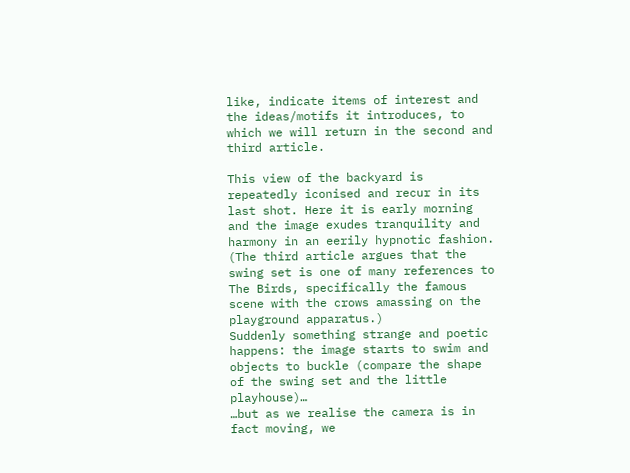like, indicate items of interest and the ideas/motifs it introduces, to which we will return in the second and third article.

This view of the backyard is repeatedly iconised and recur in its last shot. Here it is early morning and the image exudes tranquility and harmony in an eerily hypnotic fashion. (The third article argues that the swing set is one of many references to The Birds, specifically the famous scene with the crows amassing on the playground apparatus.)
Suddenly something strange and poetic happens: the image starts to swim and objects to buckle (compare the shape of the swing set and the little playhouse)…
…but as we realise the camera is in fact moving, we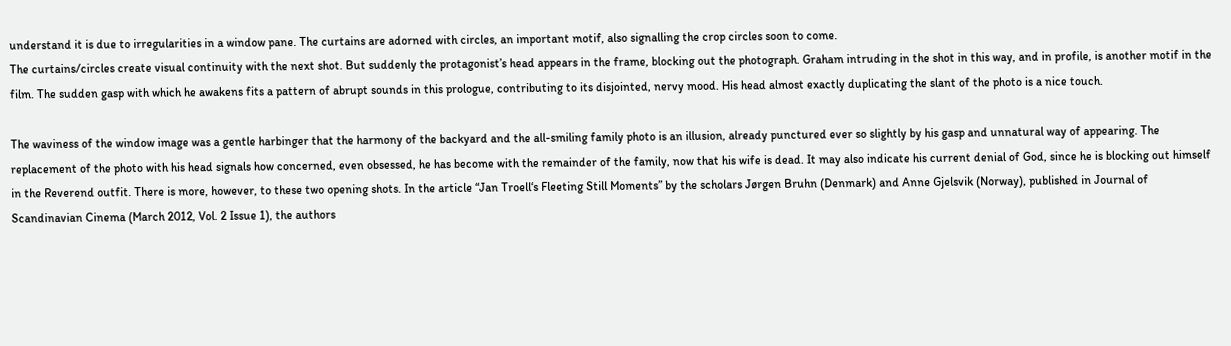understand it is due to irregularities in a window pane. The curtains are adorned with circles, an important motif, also signalling the crop circles soon to come.
The curtains/circles create visual continuity with the next shot. But suddenly the protagonist’s head appears in the frame, blocking out the photograph. Graham intruding in the shot in this way, and in profile, is another motif in the film. The sudden gasp with which he awakens fits a pattern of abrupt sounds in this prologue, contributing to its disjointed, nervy mood. His head almost exactly duplicating the slant of the photo is a nice touch.

The waviness of the window image was a gentle harbinger that the harmony of the backyard and the all-smiling family photo is an illusion, already punctured ever so slightly by his gasp and unnatural way of appearing. The replacement of the photo with his head signals how concerned, even obsessed, he has become with the remainder of the family, now that his wife is dead. It may also indicate his current denial of God, since he is blocking out himself in the Reverend outfit. There is more, however, to these two opening shots. In the article “Jan Troell‘s Fleeting Still Moments” by the scholars Jørgen Bruhn (Denmark) and Anne Gjelsvik (Norway), published in Journal of Scandinavian Cinema (March 2012, Vol. 2 Issue 1), the authors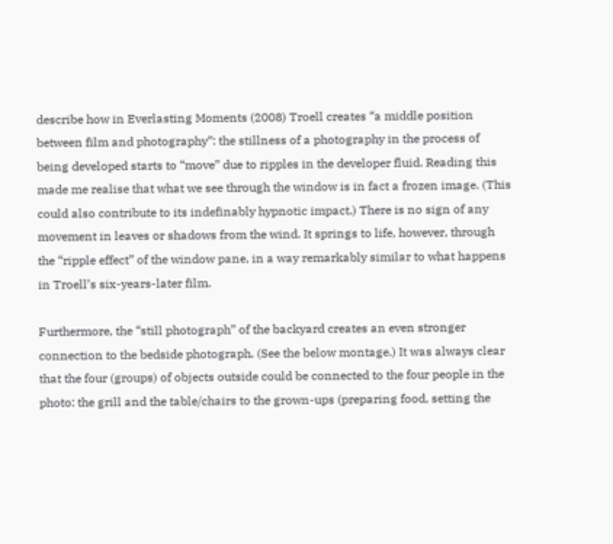describe how in Everlasting Moments (2008) Troell creates “a middle position between film and photography”: the stillness of a photography in the process of being developed starts to “move” due to ripples in the developer fluid. Reading this made me realise that what we see through the window is in fact a frozen image. (This could also contribute to its indefinably hypnotic impact.) There is no sign of any movement in leaves or shadows from the wind. It springs to life, however, through the “ripple effect” of the window pane, in a way remarkably similar to what happens in Troell’s six-years-later film.

Furthermore, the “still photograph” of the backyard creates an even stronger connection to the bedside photograph. (See the below montage.) It was always clear that the four (groups) of objects outside could be connected to the four people in the photo: the grill and the table/chairs to the grown-ups (preparing food, setting the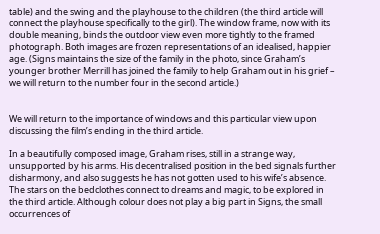table) and the swing and the playhouse to the children (the third article will connect the playhouse specifically to the girl). The window frame, now with its double meaning, binds the outdoor view even more tightly to the framed photograph. Both images are frozen representations of an idealised, happier age. (Signs maintains the size of the family in the photo, since Graham’s younger brother Merrill has joined the family to help Graham out in his grief – we will return to the number four in the second article.)


We will return to the importance of windows and this particular view upon discussing the film’s ending in the third article.

In a beautifully composed image, Graham rises, still in a strange way, unsupported by his arms. His decentralised position in the bed signals further disharmony, and also suggests he has not gotten used to his wife’s absence. The stars on the bedclothes connect to dreams and magic, to be explored in the third article. Although colour does not play a big part in Signs, the small occurrences of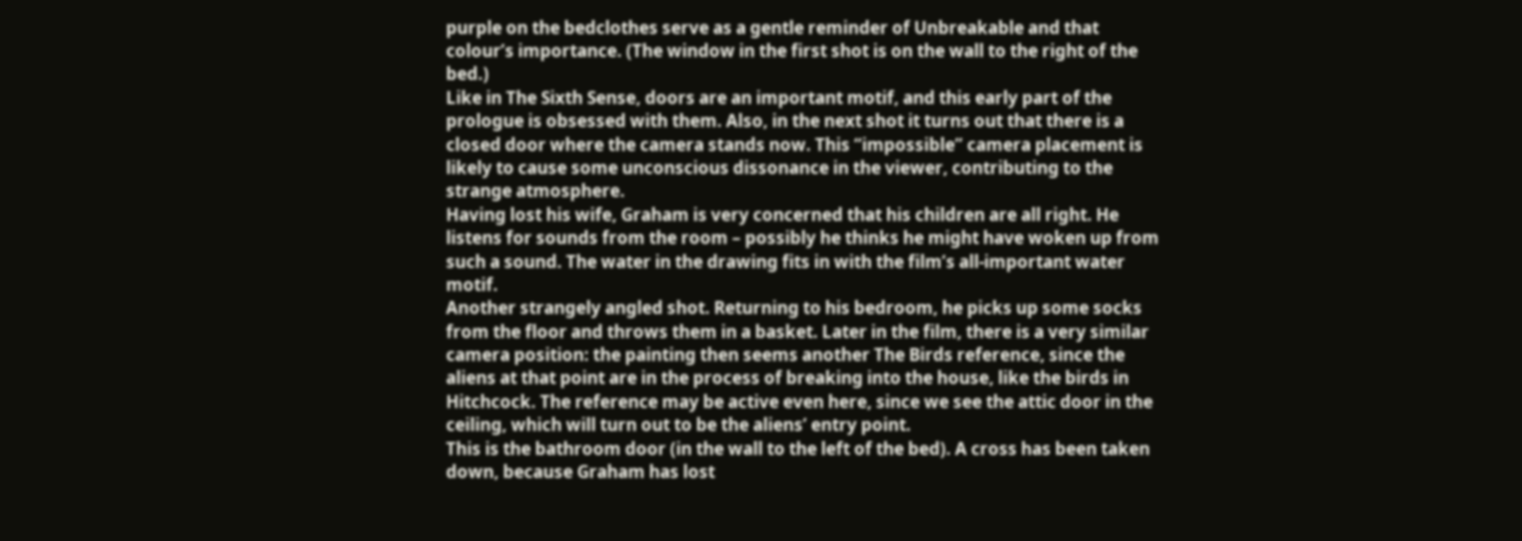purple on the bedclothes serve as a gentle reminder of Unbreakable and that colour’s importance. (The window in the first shot is on the wall to the right of the bed.)
Like in The Sixth Sense, doors are an important motif, and this early part of the prologue is obsessed with them. Also, in the next shot it turns out that there is a closed door where the camera stands now. This “impossible” camera placement is likely to cause some unconscious dissonance in the viewer, contributing to the strange atmosphere.
Having lost his wife, Graham is very concerned that his children are all right. He listens for sounds from the room – possibly he thinks he might have woken up from such a sound. The water in the drawing fits in with the film’s all-important water motif.
Another strangely angled shot. Returning to his bedroom, he picks up some socks from the floor and throws them in a basket. Later in the film, there is a very similar camera position: the painting then seems another The Birds reference, since the aliens at that point are in the process of breaking into the house, like the birds in Hitchcock. The reference may be active even here, since we see the attic door in the ceiling, which will turn out to be the aliens’ entry point.
This is the bathroom door (in the wall to the left of the bed). A cross has been taken down, because Graham has lost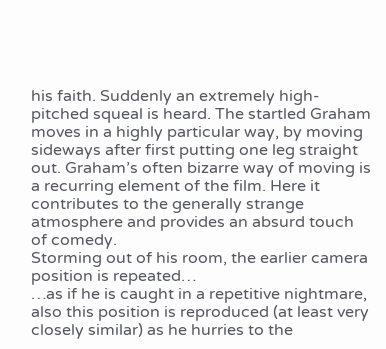his faith. Suddenly an extremely high-pitched squeal is heard. The startled Graham moves in a highly particular way, by moving sideways after first putting one leg straight out. Graham’s often bizarre way of moving is a recurring element of the film. Here it contributes to the generally strange atmosphere and provides an absurd touch of comedy.
Storming out of his room, the earlier camera position is repeated…
…as if he is caught in a repetitive nightmare, also this position is reproduced (at least very closely similar) as he hurries to the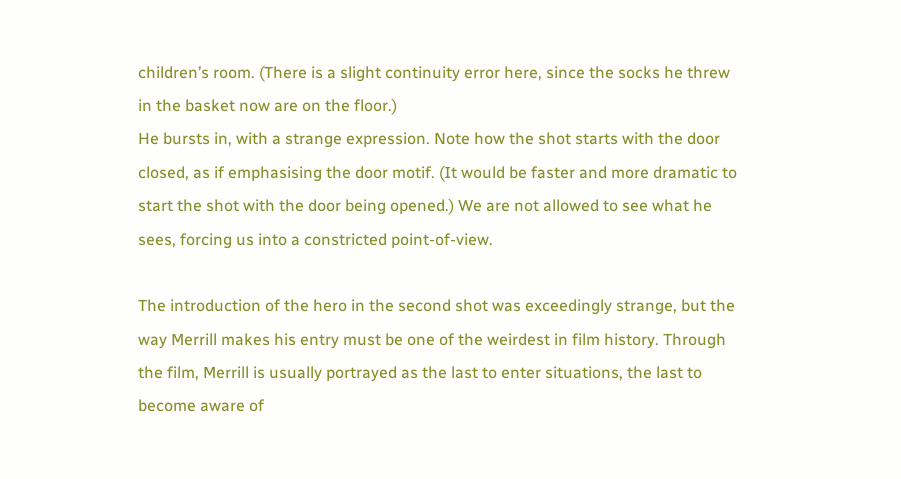children’s room. (There is a slight continuity error here, since the socks he threw in the basket now are on the floor.)
He bursts in, with a strange expression. Note how the shot starts with the door closed, as if emphasising the door motif. (It would be faster and more dramatic to start the shot with the door being opened.) We are not allowed to see what he sees, forcing us into a constricted point-of-view.

The introduction of the hero in the second shot was exceedingly strange, but the way Merrill makes his entry must be one of the weirdest in film history. Through the film, Merrill is usually portrayed as the last to enter situations, the last to become aware of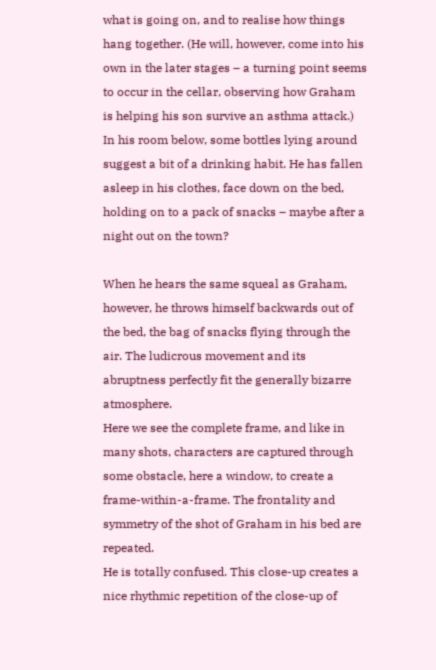what is going on, and to realise how things hang together. (He will, however, come into his own in the later stages – a turning point seems to occur in the cellar, observing how Graham is helping his son survive an asthma attack.) In his room below, some bottles lying around suggest a bit of a drinking habit. He has fallen asleep in his clothes, face down on the bed, holding on to a pack of snacks – maybe after a night out on the town?

When he hears the same squeal as Graham, however, he throws himself backwards out of the bed, the bag of snacks flying through the air. The ludicrous movement and its abruptness perfectly fit the generally bizarre atmosphere.
Here we see the complete frame, and like in many shots, characters are captured through some obstacle, here a window, to create a frame-within-a-frame. The frontality and symmetry of the shot of Graham in his bed are repeated.
He is totally confused. This close-up creates a nice rhythmic repetition of the close-up of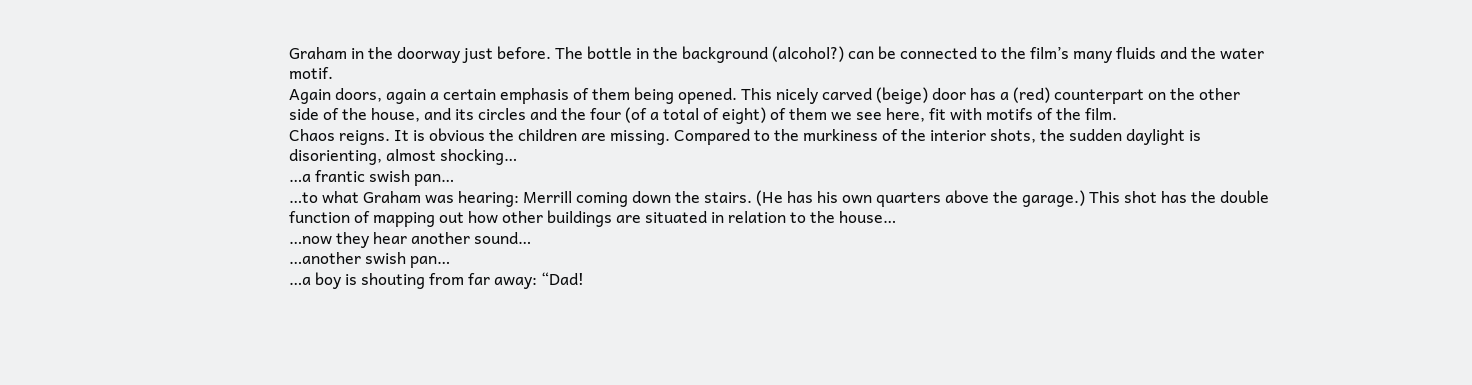Graham in the doorway just before. The bottle in the background (alcohol?) can be connected to the film’s many fluids and the water motif.
Again doors, again a certain emphasis of them being opened. This nicely carved (beige) door has a (red) counterpart on the other side of the house, and its circles and the four (of a total of eight) of them we see here, fit with motifs of the film.
Chaos reigns. It is obvious the children are missing. Compared to the murkiness of the interior shots, the sudden daylight is disorienting, almost shocking…
…a frantic swish pan…
…to what Graham was hearing: Merrill coming down the stairs. (He has his own quarters above the garage.) This shot has the double function of mapping out how other buildings are situated in relation to the house…
…now they hear another sound…
…another swish pan…
…a boy is shouting from far away: “Dad!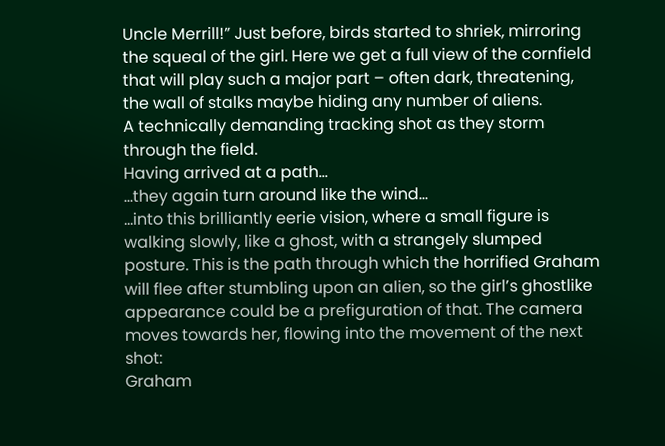Uncle Merrill!” Just before, birds started to shriek, mirroring the squeal of the girl. Here we get a full view of the cornfield that will play such a major part – often dark, threatening, the wall of stalks maybe hiding any number of aliens.
A technically demanding tracking shot as they storm through the field.
Having arrived at a path…
…they again turn around like the wind…
…into this brilliantly eerie vision, where a small figure is walking slowly, like a ghost, with a strangely slumped posture. This is the path through which the horrified Graham will flee after stumbling upon an alien, so the girl’s ghostlike appearance could be a prefiguration of that. The camera moves towards her, flowing into the movement of the next shot:
Graham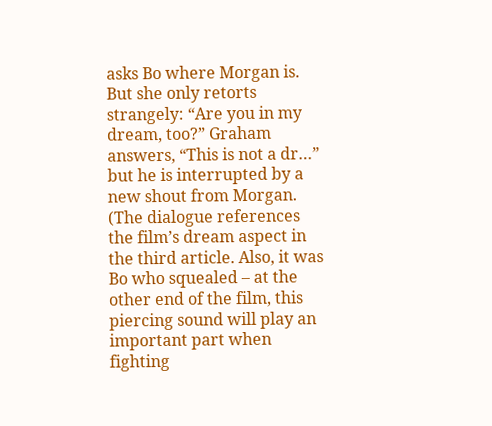asks Bo where Morgan is. But she only retorts strangely: “Are you in my dream, too?” Graham answers, “This is not a dr…” but he is interrupted by a new shout from Morgan. (The dialogue references the film’s dream aspect in the third article. Also, it was Bo who squealed – at the other end of the film, this piercing sound will play an important part when fighting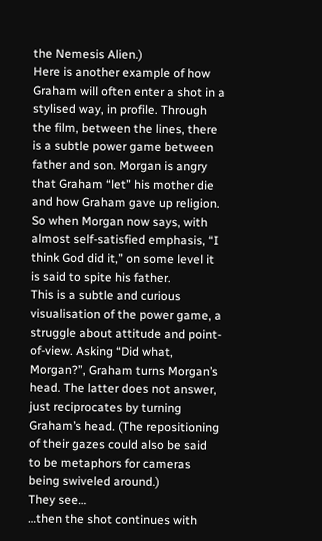the Nemesis Alien.)
Here is another example of how Graham will often enter a shot in a stylised way, in profile. Through the film, between the lines, there is a subtle power game between father and son. Morgan is angry that Graham “let” his mother die and how Graham gave up religion. So when Morgan now says, with almost self-satisfied emphasis, “I think God did it,” on some level it is said to spite his father.
This is a subtle and curious visualisation of the power game, a struggle about attitude and point-of-view. Asking “Did what, Morgan?”, Graham turns Morgan’s head. The latter does not answer, just reciprocates by turning Graham’s head. (The repositioning of their gazes could also be said to be metaphors for cameras being swiveled around.)
They see…
…then the shot continues with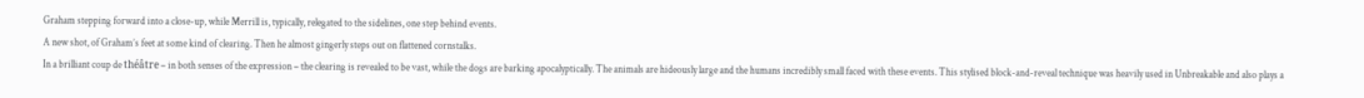Graham stepping forward into a close-up, while Merrill is, typically, relegated to the sidelines, one step behind events.
A new shot, of Graham’s feet at some kind of clearing. Then he almost gingerly steps out on flattened cornstalks.
In a brilliant coup de théâtre – in both senses of the expression – the clearing is revealed to be vast, while the dogs are barking apocalyptically. The animals are hideously large and the humans incredibly small faced with these events. This stylised block-and-reveal technique was heavily used in Unbreakable and also plays a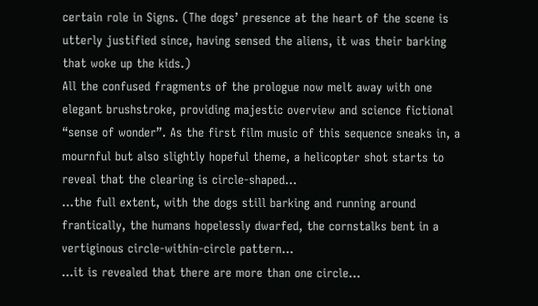certain role in Signs. (The dogs’ presence at the heart of the scene is utterly justified since, having sensed the aliens, it was their barking that woke up the kids.)
All the confused fragments of the prologue now melt away with one elegant brushstroke, providing majestic overview and science fictional “sense of wonder”. As the first film music of this sequence sneaks in, a mournful but also slightly hopeful theme, a helicopter shot starts to reveal that the clearing is circle-shaped…
…the full extent, with the dogs still barking and running around frantically, the humans hopelessly dwarfed, the cornstalks bent in a vertiginous circle-within-circle pattern…
…it is revealed that there are more than one circle…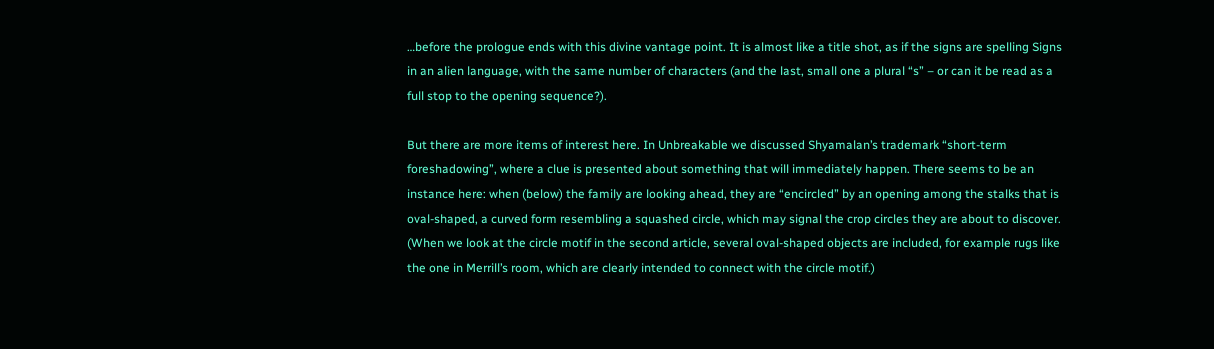…before the prologue ends with this divine vantage point. It is almost like a title shot, as if the signs are spelling Signs in an alien language, with the same number of characters (and the last, small one a plural “s” – or can it be read as a full stop to the opening sequence?).

But there are more items of interest here. In Unbreakable we discussed Shyamalan’s trademark “short-term foreshadowing”, where a clue is presented about something that will immediately happen. There seems to be an instance here: when (below) the family are looking ahead, they are “encircled” by an opening among the stalks that is oval-shaped, a curved form resembling a squashed circle, which may signal the crop circles they are about to discover. (When we look at the circle motif in the second article, several oval-shaped objects are included, for example rugs like the one in Merrill’s room, which are clearly intended to connect with the circle motif.)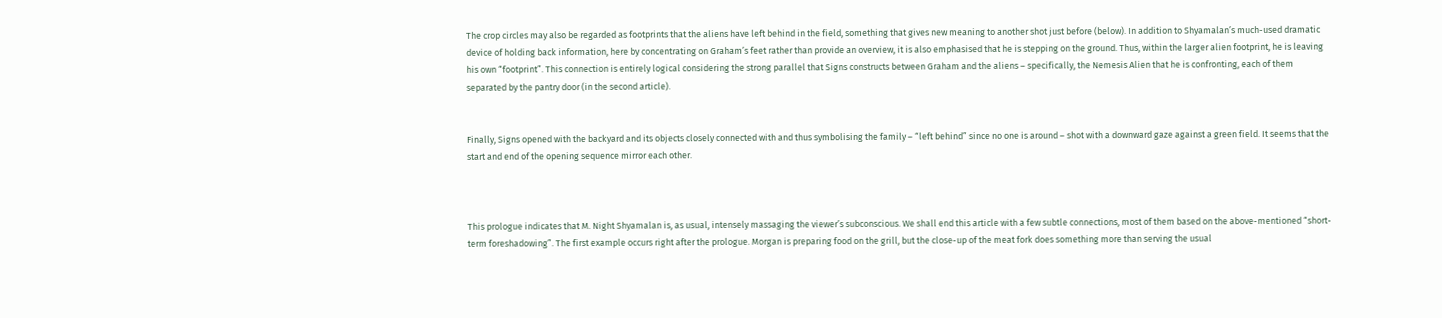The crop circles may also be regarded as footprints that the aliens have left behind in the field, something that gives new meaning to another shot just before (below). In addition to Shyamalan’s much-used dramatic device of holding back information, here by concentrating on Graham’s feet rather than provide an overview, it is also emphasised that he is stepping on the ground. Thus, within the larger alien footprint, he is leaving his own “footprint”. This connection is entirely logical considering the strong parallel that Signs constructs between Graham and the aliens – specifically, the Nemesis Alien that he is confronting, each of them separated by the pantry door (in the second article).


Finally, Signs opened with the backyard and its objects closely connected with and thus symbolising the family – “left behind” since no one is around – shot with a downward gaze against a green field. It seems that the start and end of the opening sequence mirror each other.



This prologue indicates that M. Night Shyamalan is, as usual, intensely massaging the viewer’s subconscious. We shall end this article with a few subtle connections, most of them based on the above-mentioned “short-term foreshadowing”. The first example occurs right after the prologue. Morgan is preparing food on the grill, but the close-up of the meat fork does something more than serving the usual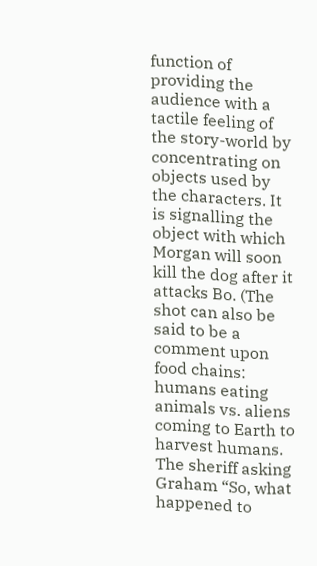function of providing the audience with a tactile feeling of the story-world by concentrating on objects used by the characters. It is signalling the object with which Morgan will soon kill the dog after it attacks Bo. (The shot can also be said to be a comment upon food chains: humans eating animals vs. aliens coming to Earth to harvest humans. The sheriff asking Graham “So, what happened to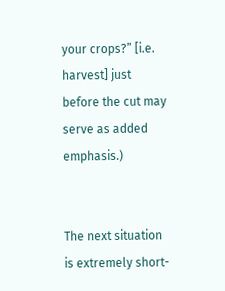your crops?” [i.e. harvest] just before the cut may serve as added emphasis.)


The next situation is extremely short-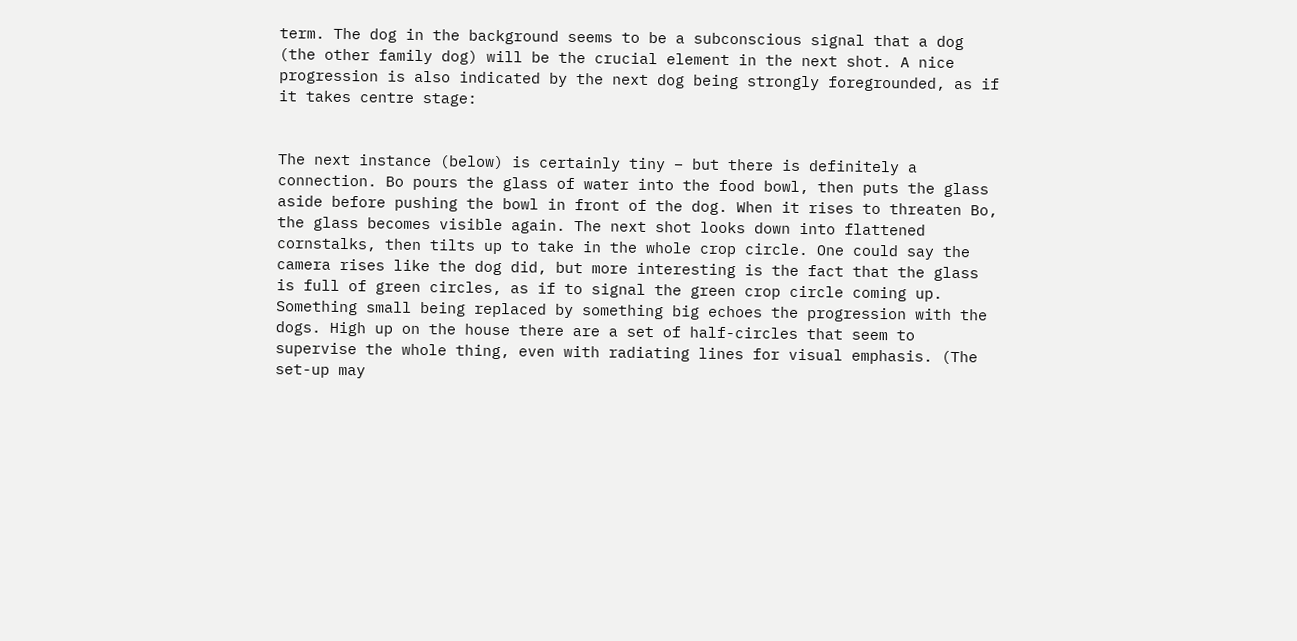term. The dog in the background seems to be a subconscious signal that a dog (the other family dog) will be the crucial element in the next shot. A nice progression is also indicated by the next dog being strongly foregrounded, as if it takes centre stage:


The next instance (below) is certainly tiny – but there is definitely a connection. Bo pours the glass of water into the food bowl, then puts the glass aside before pushing the bowl in front of the dog. When it rises to threaten Bo, the glass becomes visible again. The next shot looks down into flattened cornstalks, then tilts up to take in the whole crop circle. One could say the camera rises like the dog did, but more interesting is the fact that the glass is full of green circles, as if to signal the green crop circle coming up. Something small being replaced by something big echoes the progression with the dogs. High up on the house there are a set of half-circles that seem to supervise the whole thing, even with radiating lines for visual emphasis. (The set-up may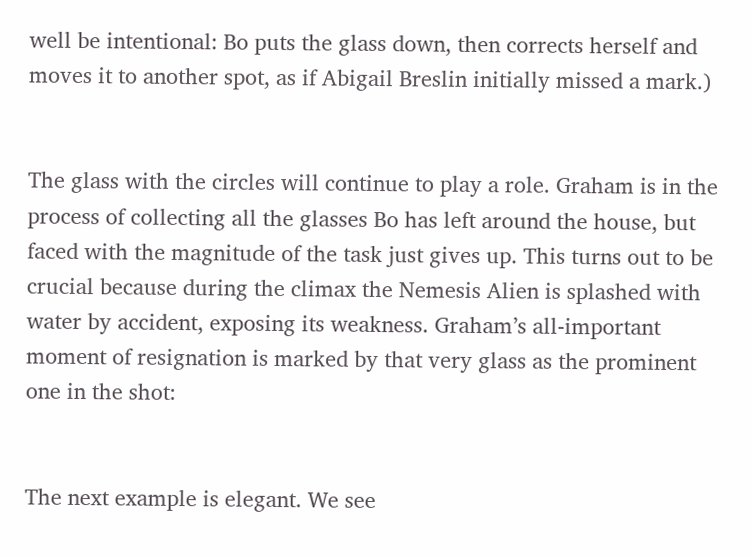well be intentional: Bo puts the glass down, then corrects herself and moves it to another spot, as if Abigail Breslin initially missed a mark.)


The glass with the circles will continue to play a role. Graham is in the process of collecting all the glasses Bo has left around the house, but faced with the magnitude of the task just gives up. This turns out to be crucial because during the climax the Nemesis Alien is splashed with water by accident, exposing its weakness. Graham’s all-important moment of resignation is marked by that very glass as the prominent one in the shot:


The next example is elegant. We see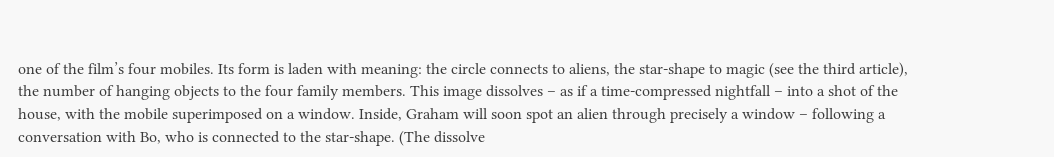one of the film’s four mobiles. Its form is laden with meaning: the circle connects to aliens, the star-shape to magic (see the third article), the number of hanging objects to the four family members. This image dissolves – as if a time-compressed nightfall – into a shot of the house, with the mobile superimposed on a window. Inside, Graham will soon spot an alien through precisely a window – following a conversation with Bo, who is connected to the star-shape. (The dissolve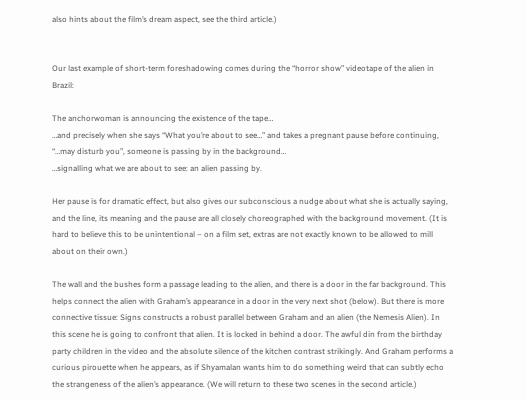also hints about the film’s dream aspect, see the third article.)


Our last example of short-term foreshadowing comes during the “horror show” videotape of the alien in Brazil:

The anchorwoman is announcing the existence of the tape…
…and precisely when she says “What you’re about to see…” and takes a pregnant pause before continuing, “…may disturb you”, someone is passing by in the background…
…signalling what we are about to see: an alien passing by.

Her pause is for dramatic effect, but also gives our subconscious a nudge about what she is actually saying, and the line, its meaning and the pause are all closely choreographed with the background movement. (It is hard to believe this to be unintentional – on a film set, extras are not exactly known to be allowed to mill about on their own.)

The wall and the bushes form a passage leading to the alien, and there is a door in the far background. This helps connect the alien with Graham’s appearance in a door in the very next shot (below). But there is more connective tissue: Signs constructs a robust parallel between Graham and an alien (the Nemesis Alien). In this scene he is going to confront that alien. It is locked in behind a door. The awful din from the birthday party children in the video and the absolute silence of the kitchen contrast strikingly. And Graham performs a curious pirouette when he appears, as if Shyamalan wants him to do something weird that can subtly echo the strangeness of the alien’s appearance. (We will return to these two scenes in the second article.)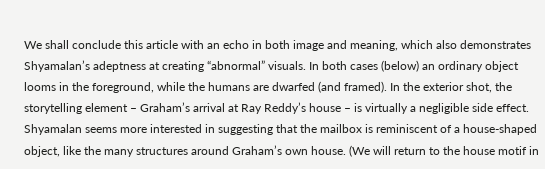We shall conclude this article with an echo in both image and meaning, which also demonstrates Shyamalan’s adeptness at creating “abnormal” visuals. In both cases (below) an ordinary object looms in the foreground, while the humans are dwarfed (and framed). In the exterior shot, the storytelling element – Graham’s arrival at Ray Reddy’s house – is virtually a negligible side effect. Shyamalan seems more interested in suggesting that the mailbox is reminiscent of a house-shaped object, like the many structures around Graham’s own house. (We will return to the house motif in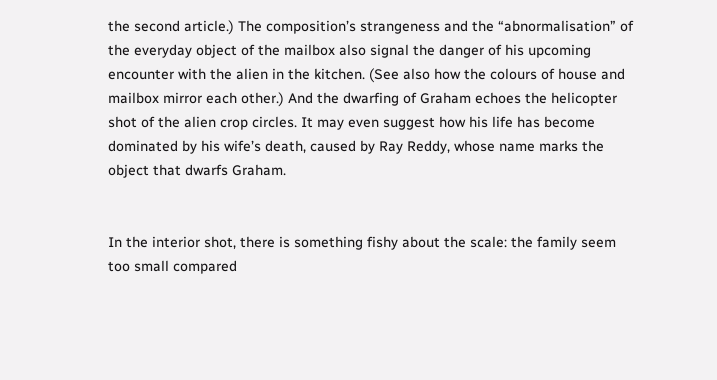the second article.) The composition’s strangeness and the “abnormalisation” of the everyday object of the mailbox also signal the danger of his upcoming encounter with the alien in the kitchen. (See also how the colours of house and mailbox mirror each other.) And the dwarfing of Graham echoes the helicopter shot of the alien crop circles. It may even suggest how his life has become dominated by his wife’s death, caused by Ray Reddy, whose name marks the object that dwarfs Graham.


In the interior shot, there is something fishy about the scale: the family seem too small compared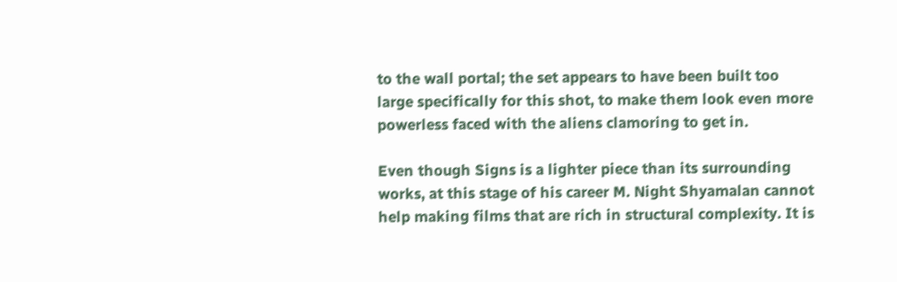to the wall portal; the set appears to have been built too large specifically for this shot, to make them look even more powerless faced with the aliens clamoring to get in.

Even though Signs is a lighter piece than its surrounding works, at this stage of his career M. Night Shyamalan cannot help making films that are rich in structural complexity. It is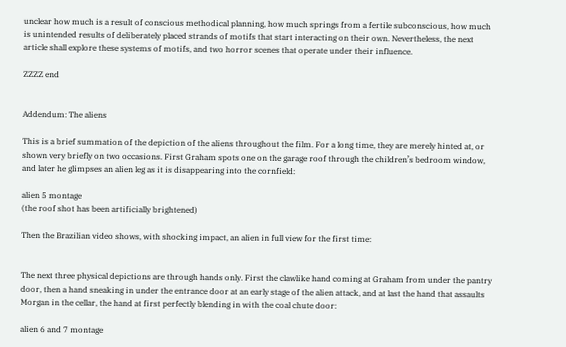unclear how much is a result of conscious methodical planning, how much springs from a fertile subconscious, how much is unintended results of deliberately placed strands of motifs that start interacting on their own. Nevertheless, the next article shall explore these systems of motifs, and two horror scenes that operate under their influence.

ZZZZ end


Addendum: The aliens

This is a brief summation of the depiction of the aliens throughout the film. For a long time, they are merely hinted at, or shown very briefly on two occasions. First Graham spots one on the garage roof through the children’s bedroom window, and later he glimpses an alien leg as it is disappearing into the cornfield:

alien 5 montage
(the roof shot has been artificially brightened)

Then the Brazilian video shows, with shocking impact, an alien in full view for the first time:


The next three physical depictions are through hands only. First the clawlike hand coming at Graham from under the pantry door, then a hand sneaking in under the entrance door at an early stage of the alien attack, and at last the hand that assaults Morgan in the cellar, the hand at first perfectly blending in with the coal chute door:

alien 6 and 7 montage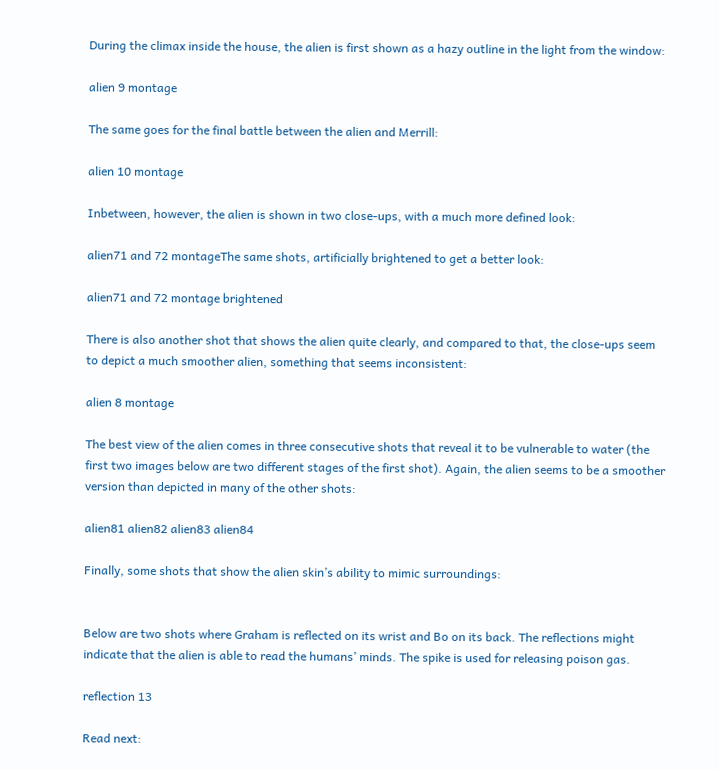During the climax inside the house, the alien is first shown as a hazy outline in the light from the window:

alien 9 montage

The same goes for the final battle between the alien and Merrill:

alien 10 montage

Inbetween, however, the alien is shown in two close-ups, with a much more defined look:

alien71 and 72 montageThe same shots, artificially brightened to get a better look:

alien71 and 72 montage brightened

There is also another shot that shows the alien quite clearly, and compared to that, the close-ups seem to depict a much smoother alien, something that seems inconsistent:

alien 8 montage

The best view of the alien comes in three consecutive shots that reveal it to be vulnerable to water (the first two images below are two different stages of the first shot). Again, the alien seems to be a smoother version than depicted in many of the other shots:

alien81 alien82 alien83 alien84

Finally, some shots that show the alien skin’s ability to mimic surroundings:


Below are two shots where Graham is reflected on its wrist and Bo on its back. The reflections might indicate that the alien is able to read the humans’ minds. The spike is used for releasing poison gas.

reflection 13

Read next: